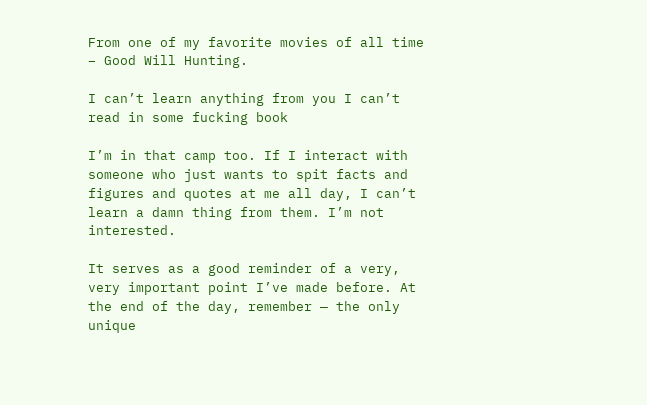From one of my favorite movies of all time – Good Will Hunting.

I can’t learn anything from you I can’t read in some fucking book

I’m in that camp too. If I interact with someone who just wants to spit facts and figures and quotes at me all day, I can’t learn a damn thing from them. I’m not interested.

It serves as a good reminder of a very, very important point I’ve made before. At the end of the day, remember — the only unique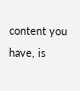content you have, is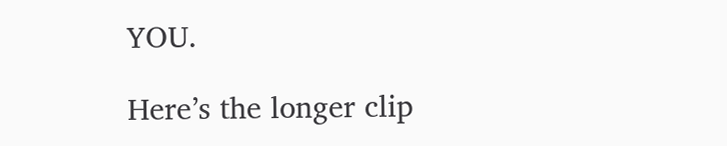YOU.

Here’s the longer clip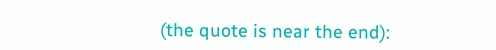(the quote is near the end):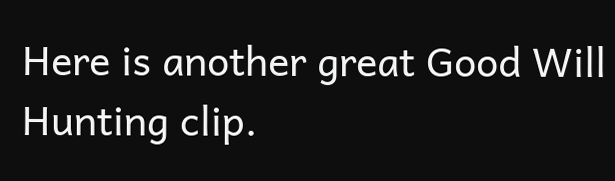Here is another great Good Will Hunting clip.